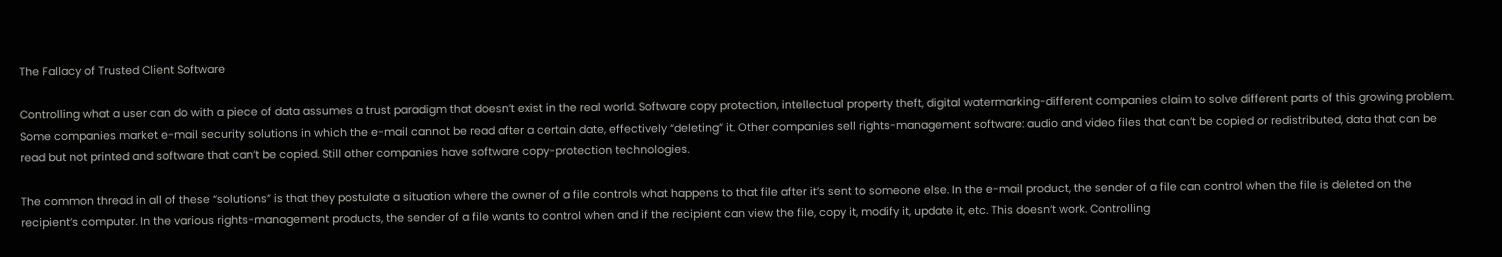The Fallacy of Trusted Client Software

Controlling what a user can do with a piece of data assumes a trust paradigm that doesn’t exist in the real world. Software copy protection, intellectual property theft, digital watermarking-different companies claim to solve different parts of this growing problem. Some companies market e-mail security solutions in which the e-mail cannot be read after a certain date, effectively “deleting” it. Other companies sell rights-management software: audio and video files that can’t be copied or redistributed, data that can be read but not printed and software that can’t be copied. Still other companies have software copy-protection technologies.

The common thread in all of these “solutions” is that they postulate a situation where the owner of a file controls what happens to that file after it’s sent to someone else. In the e-mail product, the sender of a file can control when the file is deleted on the recipient’s computer. In the various rights-management products, the sender of a file wants to control when and if the recipient can view the file, copy it, modify it, update it, etc. This doesn’t work. Controlling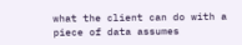what the client can do with a piece of data assumes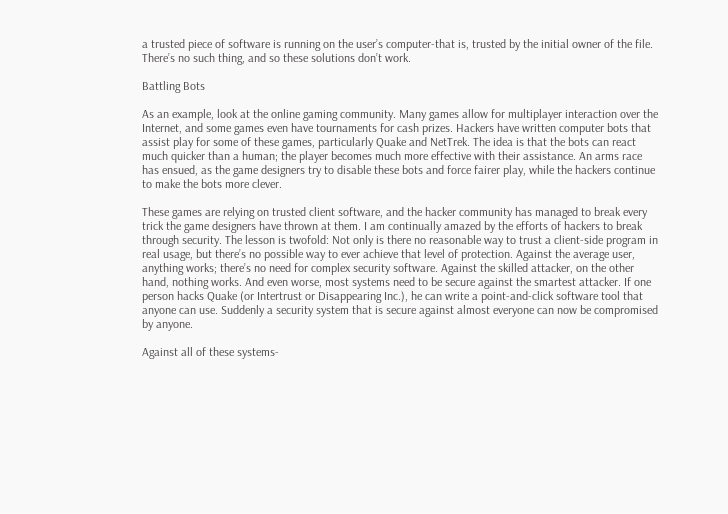a trusted piece of software is running on the user’s computer-that is, trusted by the initial owner of the file. There’s no such thing, and so these solutions don’t work.

Battling Bots

As an example, look at the online gaming community. Many games allow for multiplayer interaction over the Internet, and some games even have tournaments for cash prizes. Hackers have written computer bots that assist play for some of these games, particularly Quake and NetTrek. The idea is that the bots can react much quicker than a human; the player becomes much more effective with their assistance. An arms race has ensued, as the game designers try to disable these bots and force fairer play, while the hackers continue to make the bots more clever.

These games are relying on trusted client software, and the hacker community has managed to break every trick the game designers have thrown at them. I am continually amazed by the efforts of hackers to break through security. The lesson is twofold: Not only is there no reasonable way to trust a client-side program in real usage, but there’s no possible way to ever achieve that level of protection. Against the average user, anything works; there’s no need for complex security software. Against the skilled attacker, on the other hand, nothing works. And even worse, most systems need to be secure against the smartest attacker. If one person hacks Quake (or Intertrust or Disappearing Inc.), he can write a point-and-click software tool that anyone can use. Suddenly a security system that is secure against almost everyone can now be compromised by anyone.

Against all of these systems-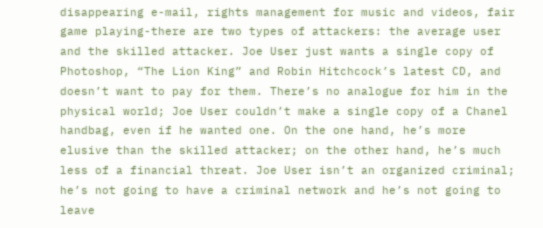disappearing e-mail, rights management for music and videos, fair game playing-there are two types of attackers: the average user and the skilled attacker. Joe User just wants a single copy of Photoshop, “The Lion King” and Robin Hitchcock’s latest CD, and doesn’t want to pay for them. There’s no analogue for him in the physical world; Joe User couldn’t make a single copy of a Chanel handbag, even if he wanted one. On the one hand, he’s more elusive than the skilled attacker; on the other hand, he’s much less of a financial threat. Joe User isn’t an organized criminal; he’s not going to have a criminal network and he’s not going to leave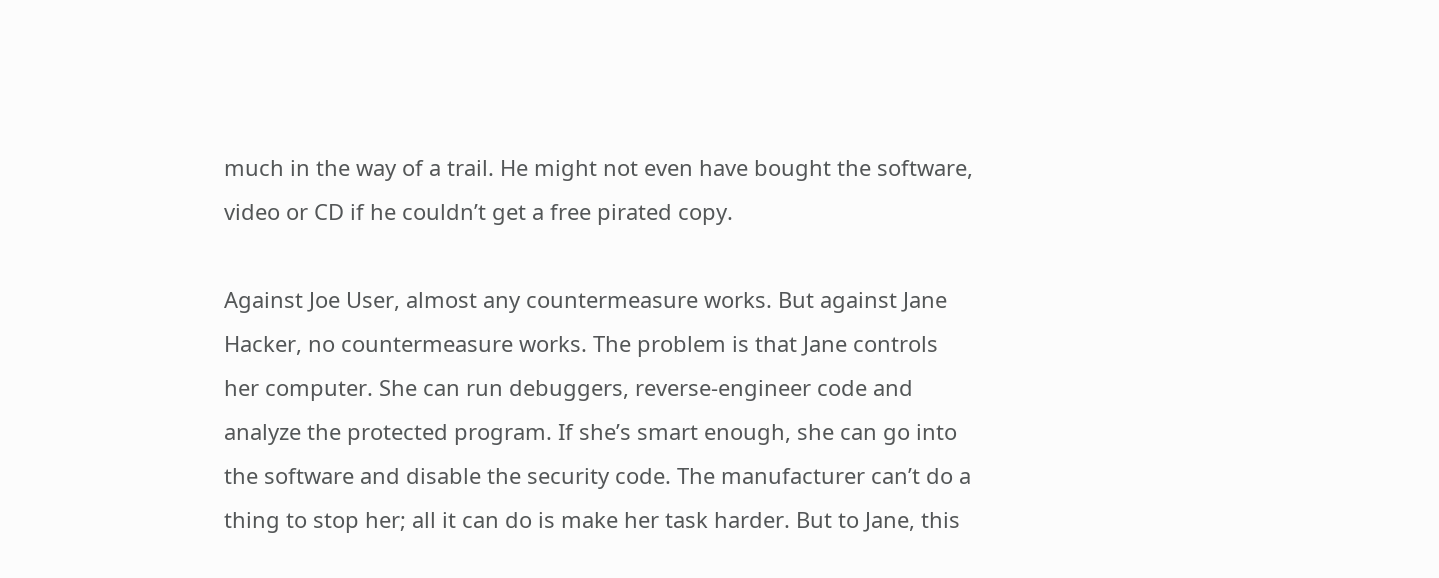much in the way of a trail. He might not even have bought the software, video or CD if he couldn’t get a free pirated copy.

Against Joe User, almost any countermeasure works. But against Jane Hacker, no countermeasure works. The problem is that Jane controls her computer. She can run debuggers, reverse-engineer code and analyze the protected program. If she’s smart enough, she can go into the software and disable the security code. The manufacturer can’t do a thing to stop her; all it can do is make her task harder. But to Jane, this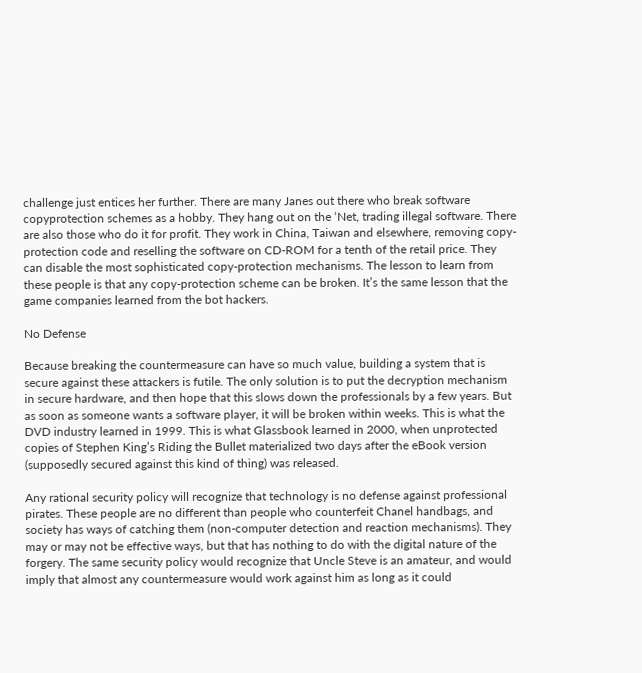challenge just entices her further. There are many Janes out there who break software copyprotection schemes as a hobby. They hang out on the ‘Net, trading illegal software. There are also those who do it for profit. They work in China, Taiwan and elsewhere, removing copy- protection code and reselling the software on CD-ROM for a tenth of the retail price. They can disable the most sophisticated copy-protection mechanisms. The lesson to learn from these people is that any copy-protection scheme can be broken. It’s the same lesson that the game companies learned from the bot hackers.

No Defense

Because breaking the countermeasure can have so much value, building a system that is secure against these attackers is futile. The only solution is to put the decryption mechanism in secure hardware, and then hope that this slows down the professionals by a few years. But as soon as someone wants a software player, it will be broken within weeks. This is what the DVD industry learned in 1999. This is what Glassbook learned in 2000, when unprotected copies of Stephen King’s Riding the Bullet materialized two days after the eBook version (supposedly secured against this kind of thing) was released.

Any rational security policy will recognize that technology is no defense against professional pirates. These people are no different than people who counterfeit Chanel handbags, and society has ways of catching them (non-computer detection and reaction mechanisms). They may or may not be effective ways, but that has nothing to do with the digital nature of the forgery. The same security policy would recognize that Uncle Steve is an amateur, and would imply that almost any countermeasure would work against him as long as it could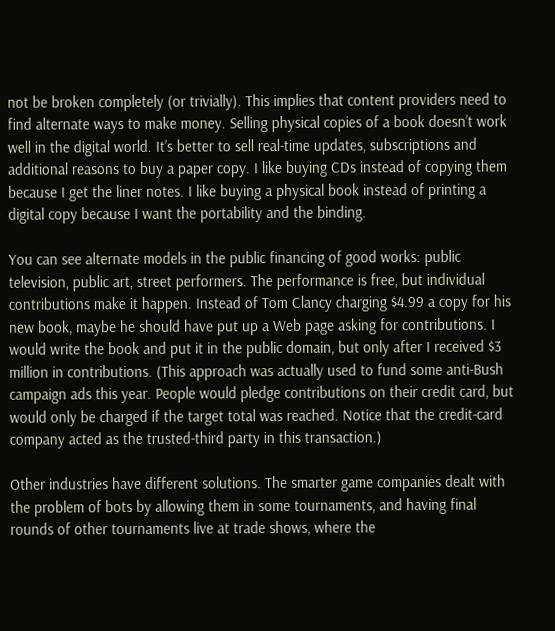not be broken completely (or trivially). This implies that content providers need to find alternate ways to make money. Selling physical copies of a book doesn’t work well in the digital world. It’s better to sell real-time updates, subscriptions and additional reasons to buy a paper copy. I like buying CDs instead of copying them because I get the liner notes. I like buying a physical book instead of printing a digital copy because I want the portability and the binding.

You can see alternate models in the public financing of good works: public television, public art, street performers. The performance is free, but individual contributions make it happen. Instead of Tom Clancy charging $4.99 a copy for his new book, maybe he should have put up a Web page asking for contributions. I would write the book and put it in the public domain, but only after I received $3 million in contributions. (This approach was actually used to fund some anti-Bush campaign ads this year. People would pledge contributions on their credit card, but would only be charged if the target total was reached. Notice that the credit-card company acted as the trusted-third party in this transaction.)

Other industries have different solutions. The smarter game companies dealt with the problem of bots by allowing them in some tournaments, and having final rounds of other tournaments live at trade shows, where the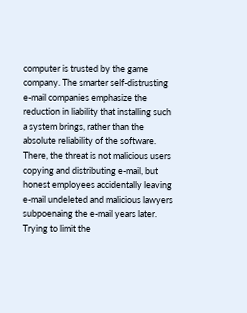computer is trusted by the game company. The smarter self-distrusting e-mail companies emphasize the reduction in liability that installing such a system brings, rather than the absolute reliability of the software. There, the threat is not malicious users copying and distributing e-mail, but honest employees accidentally leaving e-mail undeleted and malicious lawyers subpoenaing the e-mail years later. Trying to limit the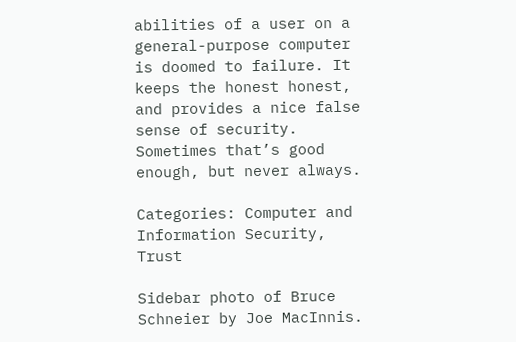abilities of a user on a general-purpose computer is doomed to failure. It keeps the honest honest, and provides a nice false sense of security. Sometimes that’s good enough, but never always.

Categories: Computer and Information Security, Trust

Sidebar photo of Bruce Schneier by Joe MacInnis.